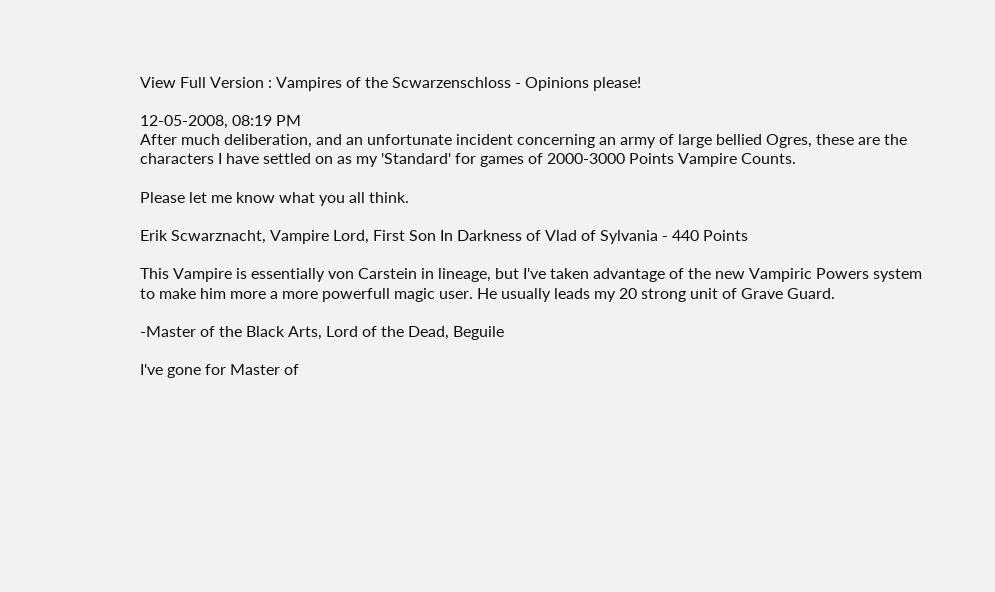View Full Version : Vampires of the Scwarzenschloss - Opinions please!

12-05-2008, 08:19 PM
After much deliberation, and an unfortunate incident concerning an army of large bellied Ogres, these are the characters I have settled on as my 'Standard' for games of 2000-3000 Points Vampire Counts.

Please let me know what you all think.

Erik Scwarznacht, Vampire Lord, First Son In Darkness of Vlad of Sylvania - 440 Points

This Vampire is essentially von Carstein in lineage, but I've taken advantage of the new Vampiric Powers system to make him more a more powerfull magic user. He usually leads my 20 strong unit of Grave Guard.

-Master of the Black Arts, Lord of the Dead, Beguile

I've gone for Master of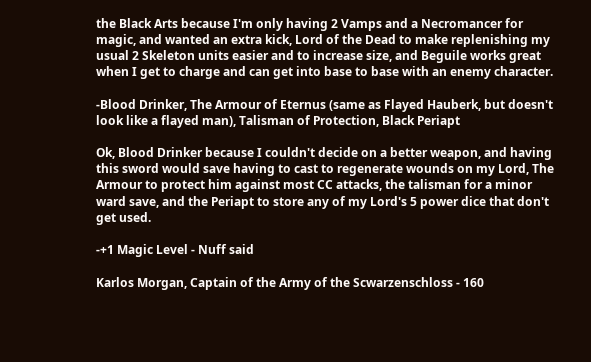the Black Arts because I'm only having 2 Vamps and a Necromancer for magic, and wanted an extra kick, Lord of the Dead to make replenishing my usual 2 Skeleton units easier and to increase size, and Beguile works great when I get to charge and can get into base to base with an enemy character.

-Blood Drinker, The Armour of Eternus (same as Flayed Hauberk, but doesn't look like a flayed man), Talisman of Protection, Black Periapt

Ok, Blood Drinker because I couldn't decide on a better weapon, and having this sword would save having to cast to regenerate wounds on my Lord, The Armour to protect him against most CC attacks, the talisman for a minor ward save, and the Periapt to store any of my Lord's 5 power dice that don't get used.

-+1 Magic Level - Nuff said

Karlos Morgan, Captain of the Army of the Scwarzenschloss - 160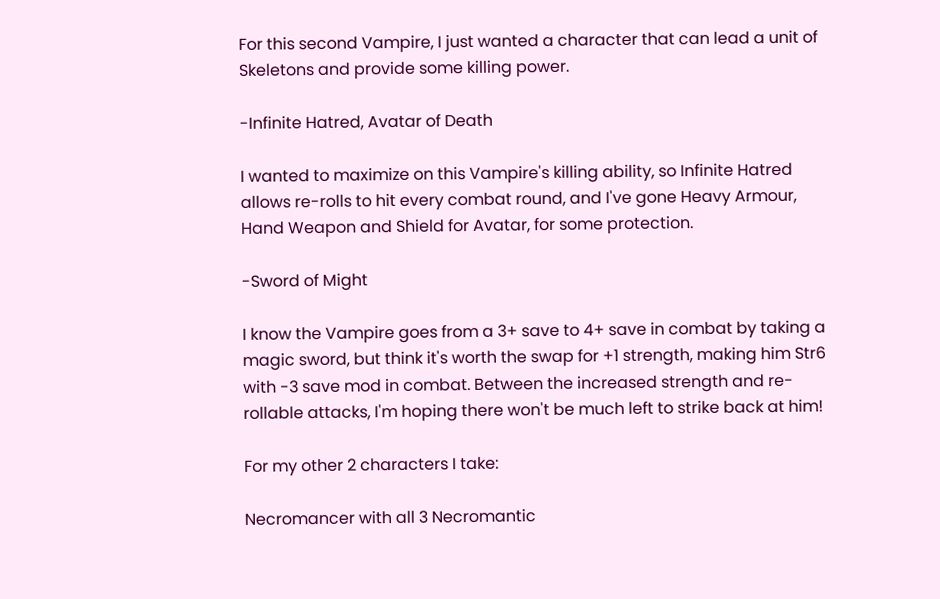For this second Vampire, I just wanted a character that can lead a unit of Skeletons and provide some killing power.

-Infinite Hatred, Avatar of Death

I wanted to maximize on this Vampire's killing ability, so Infinite Hatred allows re-rolls to hit every combat round, and I've gone Heavy Armour, Hand Weapon and Shield for Avatar, for some protection.

-Sword of Might

I know the Vampire goes from a 3+ save to 4+ save in combat by taking a magic sword, but think it's worth the swap for +1 strength, making him Str6 with -3 save mod in combat. Between the increased strength and re-rollable attacks, I'm hoping there won't be much left to strike back at him!

For my other 2 characters I take:

Necromancer with all 3 Necromantic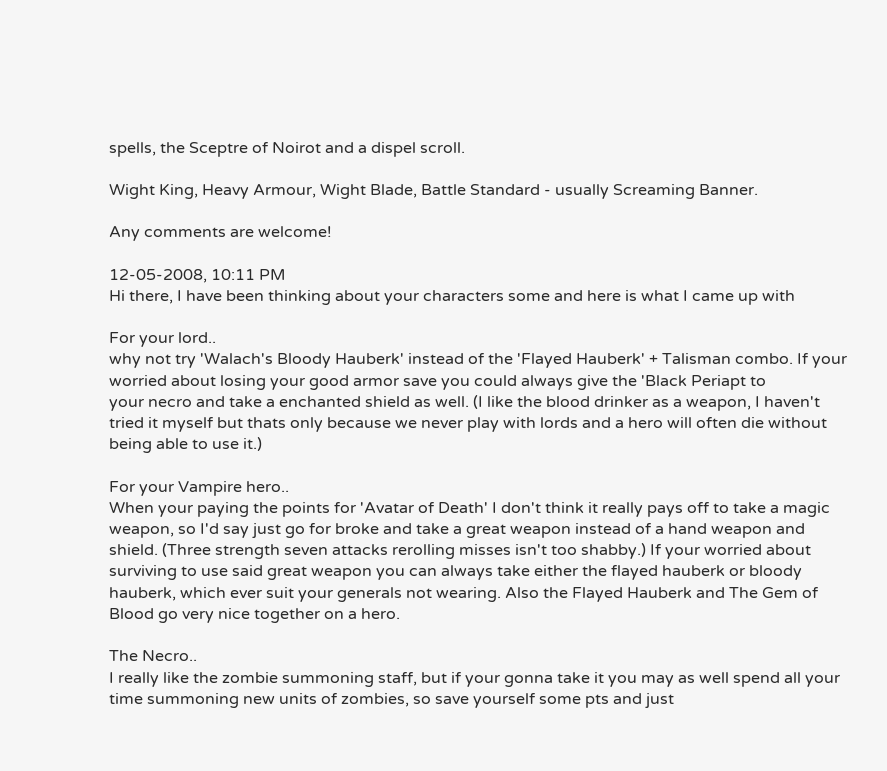spells, the Sceptre of Noirot and a dispel scroll.

Wight King, Heavy Armour, Wight Blade, Battle Standard - usually Screaming Banner.

Any comments are welcome!

12-05-2008, 10:11 PM
Hi there, I have been thinking about your characters some and here is what I came up with

For your lord..
why not try 'Walach's Bloody Hauberk' instead of the 'Flayed Hauberk' + Talisman combo. If your worried about losing your good armor save you could always give the 'Black Periapt to
your necro and take a enchanted shield as well. (I like the blood drinker as a weapon, I haven't tried it myself but thats only because we never play with lords and a hero will often die without being able to use it.)

For your Vampire hero..
When your paying the points for 'Avatar of Death' I don't think it really pays off to take a magic weapon, so I'd say just go for broke and take a great weapon instead of a hand weapon and shield. (Three strength seven attacks rerolling misses isn't too shabby.) If your worried about surviving to use said great weapon you can always take either the flayed hauberk or bloody hauberk, which ever suit your generals not wearing. Also the Flayed Hauberk and The Gem of Blood go very nice together on a hero.

The Necro..
I really like the zombie summoning staff, but if your gonna take it you may as well spend all your time summoning new units of zombies, so save yourself some pts and just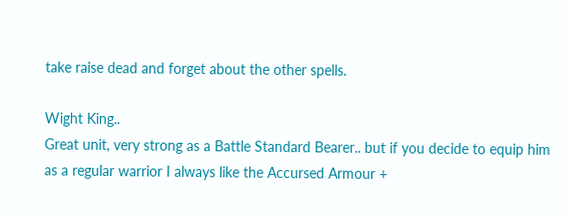take raise dead and forget about the other spells.

Wight King..
Great unit, very strong as a Battle Standard Bearer.. but if you decide to equip him as a regular warrior I always like the Accursed Armour +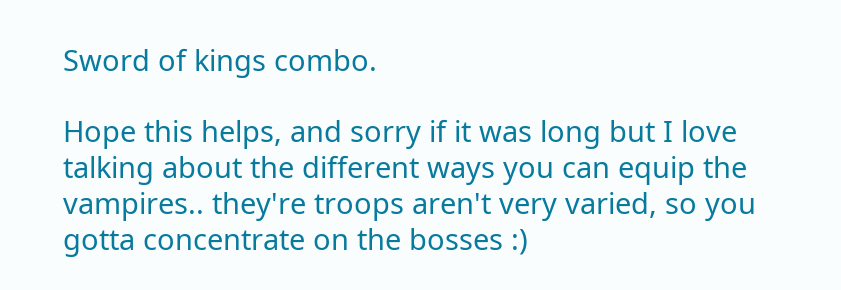Sword of kings combo.

Hope this helps, and sorry if it was long but I love talking about the different ways you can equip the vampires.. they're troops aren't very varied, so you gotta concentrate on the bosses :)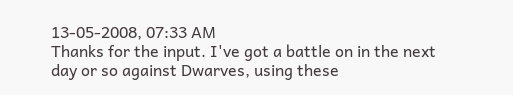13-05-2008, 07:33 AM
Thanks for the input. I've got a battle on in the next day or so against Dwarves, using these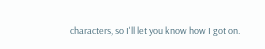characters, so I'll let you know how I got on.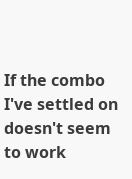If the combo I've settled on doesn't seem to work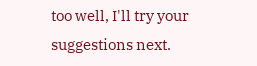too well, I'll try your suggestions next.